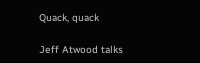Quack, quack

Jeff Atwood talks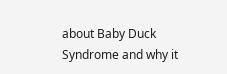about Baby Duck Syndrome and why it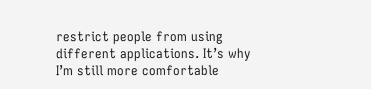restrict people from using different applications. It’s why I’m still more comfortable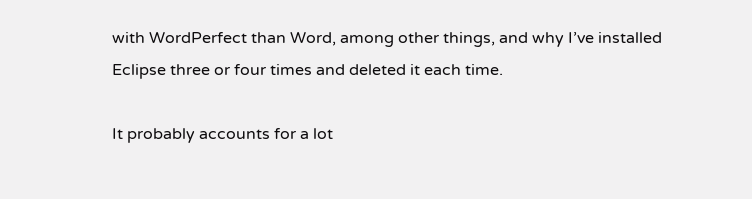with WordPerfect than Word, among other things, and why I’ve installed Eclipse three or four times and deleted it each time.

It probably accounts for a lot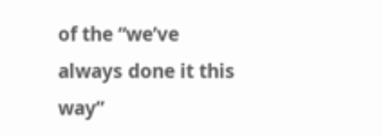of the “we’ve always done it this way”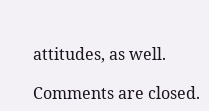attitudes, as well.

Comments are closed.